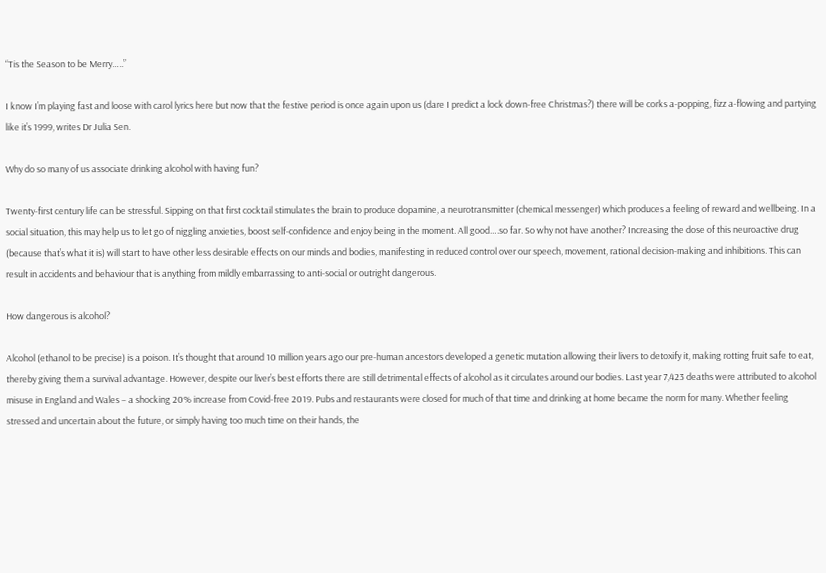“Tis the Season to be Merry…..”

I know I’m playing fast and loose with carol lyrics here but now that the festive period is once again upon us (dare I predict a lock down-free Christmas?) there will be corks a-popping, fizz a-flowing and partying like it’s 1999, writes Dr Julia Sen.

Why do so many of us associate drinking alcohol with having fun?

Twenty-first century life can be stressful. Sipping on that first cocktail stimulates the brain to produce dopamine, a neurotransmitter (chemical messenger) which produces a feeling of reward and wellbeing. In a social situation, this may help us to let go of niggling anxieties, boost self-confidence and enjoy being in the moment. All good….so far. So why not have another? Increasing the dose of this neuroactive drug (because that’s what it is) will start to have other less desirable effects on our minds and bodies, manifesting in reduced control over our speech, movement, rational decision-making and inhibitions. This can result in accidents and behaviour that is anything from mildly embarrassing to anti-social or outright dangerous.

How dangerous is alcohol?

Alcohol (ethanol to be precise) is a poison. It’s thought that around 10 million years ago our pre-human ancestors developed a genetic mutation allowing their livers to detoxify it, making rotting fruit safe to eat, thereby giving them a survival advantage. However, despite our liver’s best efforts there are still detrimental effects of alcohol as it circulates around our bodies. Last year 7,423 deaths were attributed to alcohol misuse in England and Wales – a shocking 20% increase from Covid-free 2019. Pubs and restaurants were closed for much of that time and drinking at home became the norm for many. Whether feeling stressed and uncertain about the future, or simply having too much time on their hands, the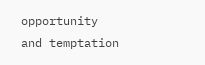opportunity and temptation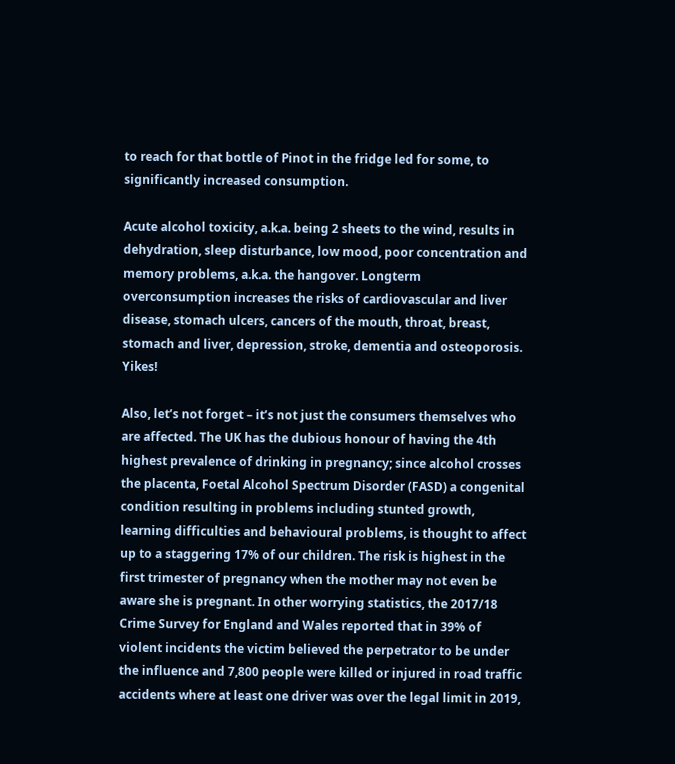to reach for that bottle of Pinot in the fridge led for some, to significantly increased consumption.

Acute alcohol toxicity, a.k.a. being 2 sheets to the wind, results in dehydration, sleep disturbance, low mood, poor concentration and memory problems, a.k.a. the hangover. Longterm overconsumption increases the risks of cardiovascular and liver disease, stomach ulcers, cancers of the mouth, throat, breast, stomach and liver, depression, stroke, dementia and osteoporosis. Yikes!

Also, let’s not forget – it’s not just the consumers themselves who are affected. The UK has the dubious honour of having the 4th highest prevalence of drinking in pregnancy; since alcohol crosses the placenta, Foetal Alcohol Spectrum Disorder (FASD) a congenital condition resulting in problems including stunted growth, learning difficulties and behavioural problems, is thought to affect up to a staggering 17% of our children. The risk is highest in the first trimester of pregnancy when the mother may not even be aware she is pregnant. In other worrying statistics, the 2017/18 Crime Survey for England and Wales reported that in 39% of violent incidents the victim believed the perpetrator to be under the influence and 7,800 people were killed or injured in road traffic accidents where at least one driver was over the legal limit in 2019,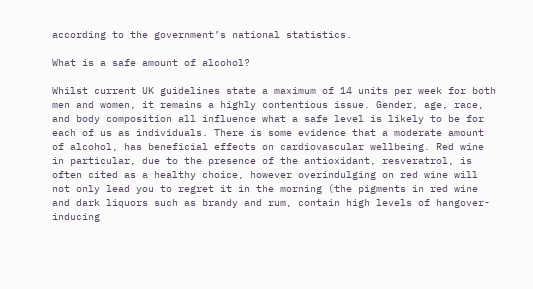according to the government’s national statistics.

What is a safe amount of alcohol?

Whilst current UK guidelines state a maximum of 14 units per week for both men and women, it remains a highly contentious issue. Gender, age, race, and body composition all influence what a safe level is likely to be for each of us as individuals. There is some evidence that a moderate amount of alcohol, has beneficial effects on cardiovascular wellbeing. Red wine in particular, due to the presence of the antioxidant, resveratrol, is often cited as a healthy choice, however overindulging on red wine will not only lead you to regret it in the morning (the pigments in red wine and dark liquors such as brandy and rum, contain high levels of hangover-inducing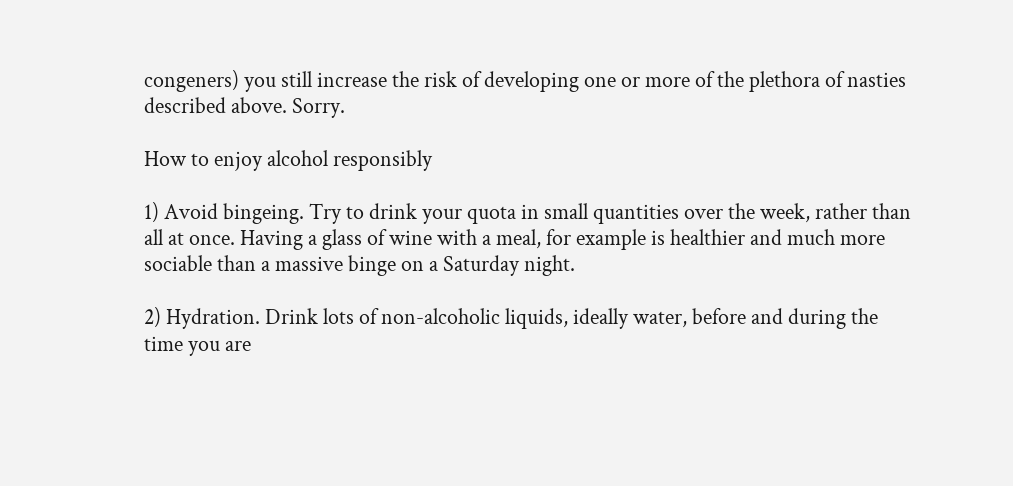congeners) you still increase the risk of developing one or more of the plethora of nasties described above. Sorry.

How to enjoy alcohol responsibly

1) Avoid bingeing. Try to drink your quota in small quantities over the week, rather than all at once. Having a glass of wine with a meal, for example is healthier and much more sociable than a massive binge on a Saturday night.

2) Hydration. Drink lots of non-alcoholic liquids, ideally water, before and during the time you are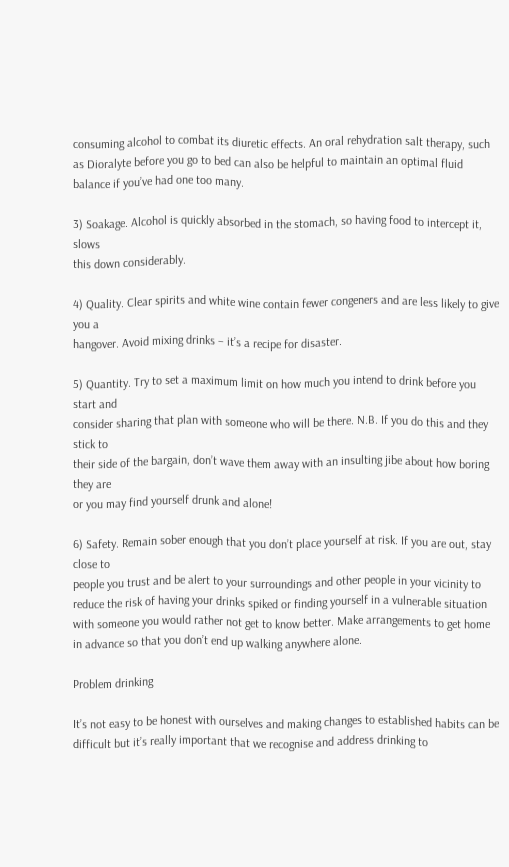consuming alcohol to combat its diuretic effects. An oral rehydration salt therapy, such as Dioralyte before you go to bed can also be helpful to maintain an optimal fluid balance if you’ve had one too many.

3) Soakage. Alcohol is quickly absorbed in the stomach, so having food to intercept it, slows
this down considerably.

4) Quality. Clear spirits and white wine contain fewer congeners and are less likely to give you a
hangover. Avoid mixing drinks – it’s a recipe for disaster.

5) Quantity. Try to set a maximum limit on how much you intend to drink before you start and
consider sharing that plan with someone who will be there. N.B. If you do this and they stick to
their side of the bargain, don’t wave them away with an insulting jibe about how boring they are
or you may find yourself drunk and alone!

6) Safety. Remain sober enough that you don’t place yourself at risk. If you are out, stay close to
people you trust and be alert to your surroundings and other people in your vicinity to reduce the risk of having your drinks spiked or finding yourself in a vulnerable situation with someone you would rather not get to know better. Make arrangements to get home in advance so that you don’t end up walking anywhere alone.

Problem drinking

It’s not easy to be honest with ourselves and making changes to established habits can be difficult but it’s really important that we recognise and address drinking to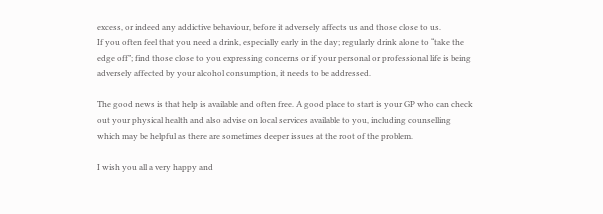excess, or indeed any addictive behaviour, before it adversely affects us and those close to us.
If you often feel that you need a drink, especially early in the day; regularly drink alone to “take the edge off”; find those close to you expressing concerns or if your personal or professional life is being adversely affected by your alcohol consumption, it needs to be addressed.

The good news is that help is available and often free. A good place to start is your GP who can check out your physical health and also advise on local services available to you, including counselling which may be helpful as there are sometimes deeper issues at the root of the problem.

I wish you all a very happy and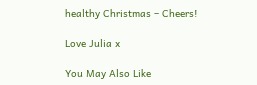healthy Christmas – Cheers!

Love Julia x

You May Also Like